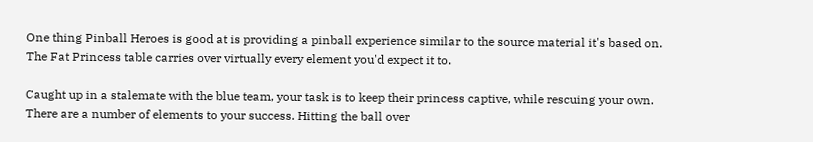One thing Pinball Heroes is good at is providing a pinball experience similar to the source material it's based on. The Fat Princess table carries over virtually every element you'd expect it to.

Caught up in a stalemate with the blue team, your task is to keep their princess captive, while rescuing your own. There are a number of elements to your success. Hitting the ball over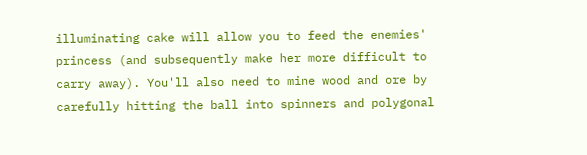illuminating cake will allow you to feed the enemies' princess (and subsequently make her more difficult to carry away). You'll also need to mine wood and ore by carefully hitting the ball into spinners and polygonal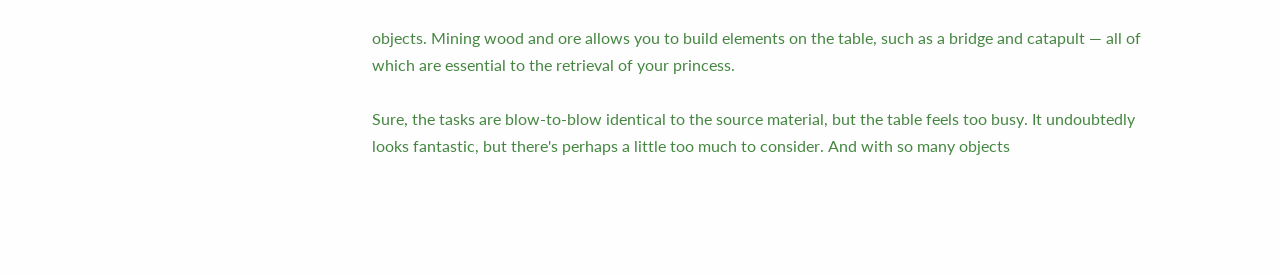objects. Mining wood and ore allows you to build elements on the table, such as a bridge and catapult — all of which are essential to the retrieval of your princess.

Sure, the tasks are blow-to-blow identical to the source material, but the table feels too busy. It undoubtedly looks fantastic, but there's perhaps a little too much to consider. And with so many objects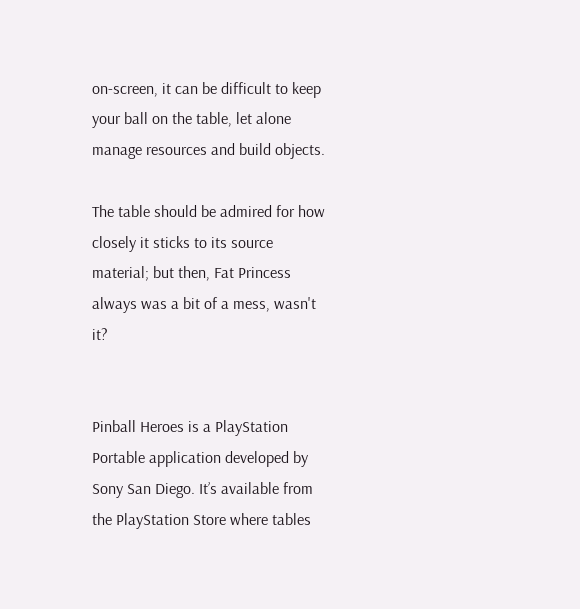on-screen, it can be difficult to keep your ball on the table, let alone manage resources and build objects.

The table should be admired for how closely it sticks to its source material; but then, Fat Princess always was a bit of a mess, wasn't it?


Pinball Heroes is a PlayStation Portable application developed by Sony San Diego. It’s available from the PlayStation Store where tables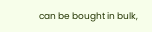can be bought in bulk,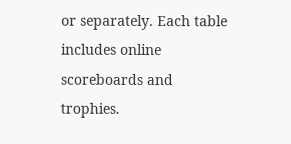or separately. Each table includes online scoreboards and trophies.